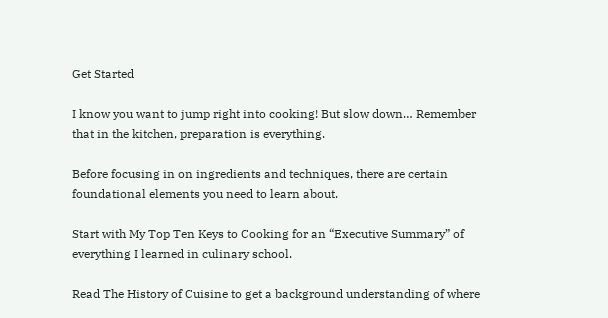Get Started

I know you want to jump right into cooking! But slow down… Remember that in the kitchen, preparation is everything.

Before focusing in on ingredients and techniques, there are certain foundational elements you need to learn about.

Start with My Top Ten Keys to Cooking for an “Executive Summary” of everything I learned in culinary school.

Read The History of Cuisine to get a background understanding of where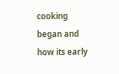cooking began and how its early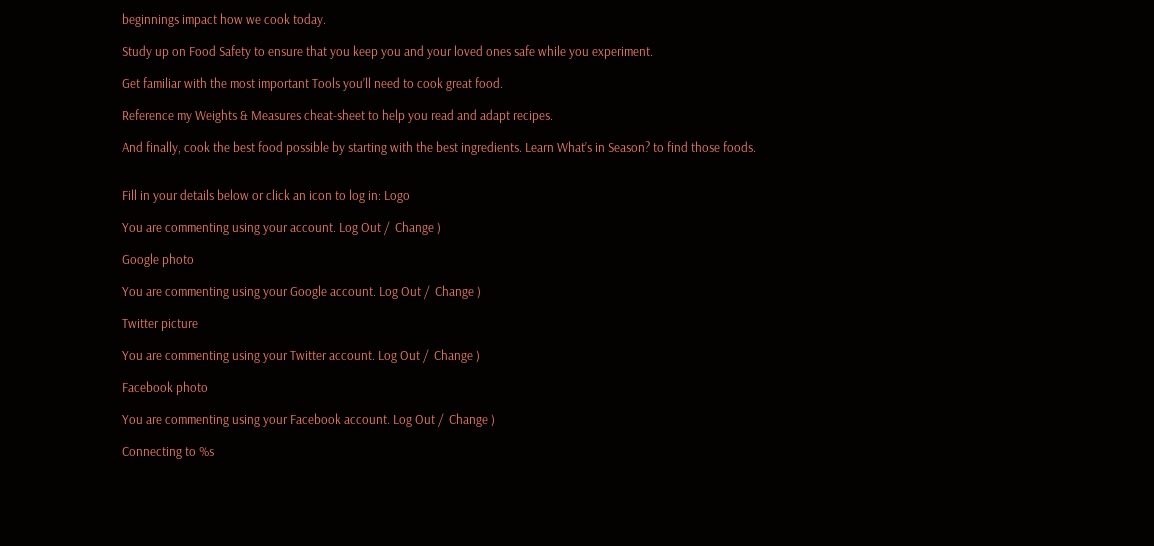beginnings impact how we cook today.

Study up on Food Safety to ensure that you keep you and your loved ones safe while you experiment.

Get familiar with the most important Tools you’ll need to cook great food.

Reference my Weights & Measures cheat-sheet to help you read and adapt recipes.

And finally, cook the best food possible by starting with the best ingredients. Learn What’s in Season? to find those foods.


Fill in your details below or click an icon to log in: Logo

You are commenting using your account. Log Out /  Change )

Google photo

You are commenting using your Google account. Log Out /  Change )

Twitter picture

You are commenting using your Twitter account. Log Out /  Change )

Facebook photo

You are commenting using your Facebook account. Log Out /  Change )

Connecting to %s